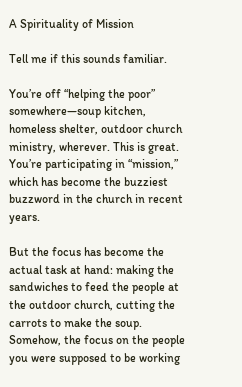A Spirituality of Mission

Tell me if this sounds familiar.

You’re off “helping the poor” somewhere—soup kitchen, homeless shelter, outdoor church ministry, wherever. This is great. You’re participating in “mission,” which has become the buzziest buzzword in the church in recent years.

But the focus has become the actual task at hand: making the sandwiches to feed the people at the outdoor church, cutting the carrots to make the soup. Somehow, the focus on the people you were supposed to be working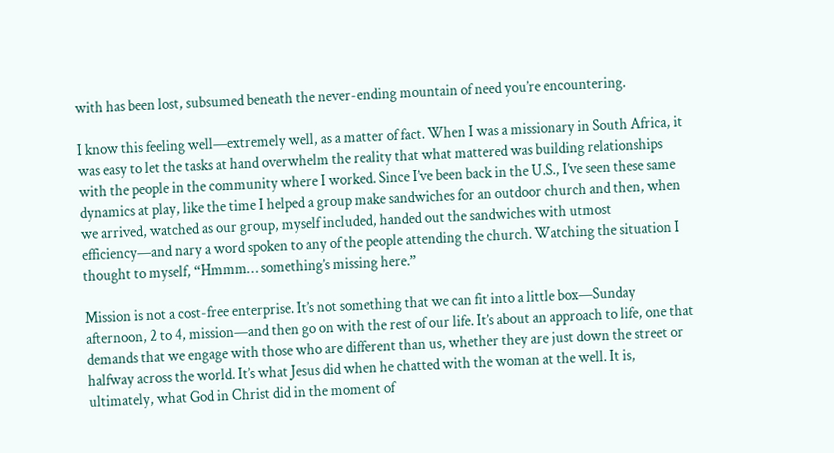with has been lost, subsumed beneath the never-ending mountain of need you’re encountering.

I know this feeling well—extremely well, as a matter of fact. When I was a missionary in South Africa, it was easy to let the tasks at hand overwhelm the reality that what mattered was building relationships with the people in the community where I worked. Since I’ve been back in the U.S., I’ve seen these same dynamics at play, like the time I helped a group make sandwiches for an outdoor church and then, when we arrived, watched as our group, myself included, handed out the sandwiches with utmost efficiency—and nary a word spoken to any of the people attending the church. Watching the situation I thought to myself, “Hmmm… something’s missing here.”

Mission is not a cost-free enterprise. It’s not something that we can fit into a little box—Sunday afternoon, 2 to 4, mission—and then go on with the rest of our life. It’s about an approach to life, one that demands that we engage with those who are different than us, whether they are just down the street or halfway across the world. It’s what Jesus did when he chatted with the woman at the well. It is, ultimately, what God in Christ did in the moment of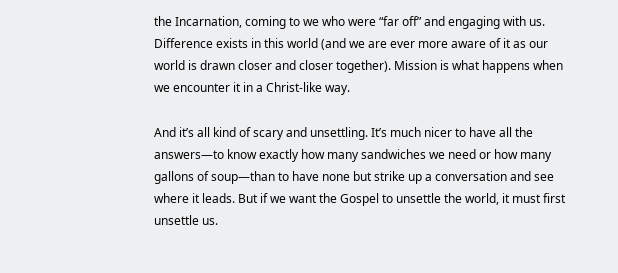the Incarnation, coming to we who were “far off” and engaging with us. Difference exists in this world (and we are ever more aware of it as our world is drawn closer and closer together). Mission is what happens when we encounter it in a Christ-like way.

And it’s all kind of scary and unsettling. It’s much nicer to have all the answers—to know exactly how many sandwiches we need or how many gallons of soup—than to have none but strike up a conversation and see where it leads. But if we want the Gospel to unsettle the world, it must first unsettle us.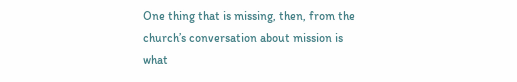One thing that is missing, then, from the church’s conversation about mission is what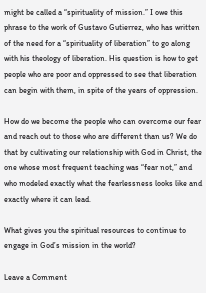might be called a “spirituality of mission.” I owe this phrase to the work of Gustavo Gutierrez, who has written of the need for a “spirituality of liberation” to go along with his theology of liberation. His question is how to get people who are poor and oppressed to see that liberation can begin with them, in spite of the years of oppression.

How do we become the people who can overcome our fear and reach out to those who are different than us? We do that by cultivating our relationship with God in Christ, the one whose most frequent teaching was “fear not,” and who modeled exactly what the fearlessness looks like and exactly where it can lead.

What gives you the spiritual resources to continue to engage in God’s mission in the world?

Leave a Comment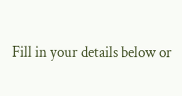Fill in your details below or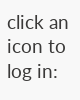click an icon to log in: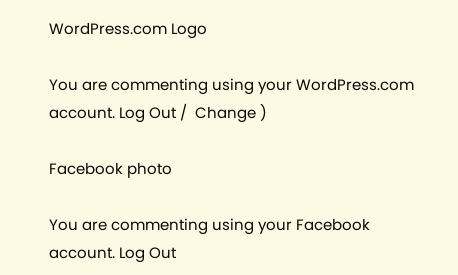WordPress.com Logo

You are commenting using your WordPress.com account. Log Out /  Change )

Facebook photo

You are commenting using your Facebook account. Log Out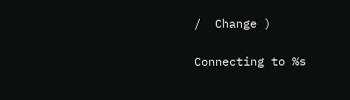/  Change )

Connecting to %s